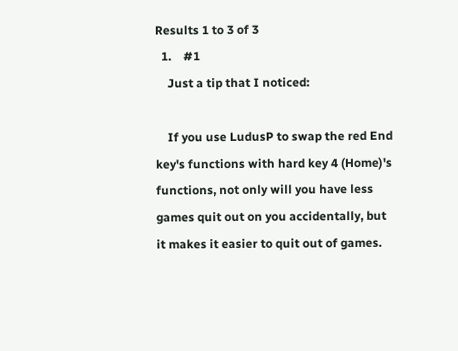Results 1 to 3 of 3
  1.    #1
    Just a tip that I noticed:

    If you use LudusP to swap the red End key's functions with hard key 4 (Home)'s functions, not only will you have less games quit out on you accidentally, but it makes it easier to quit out of games.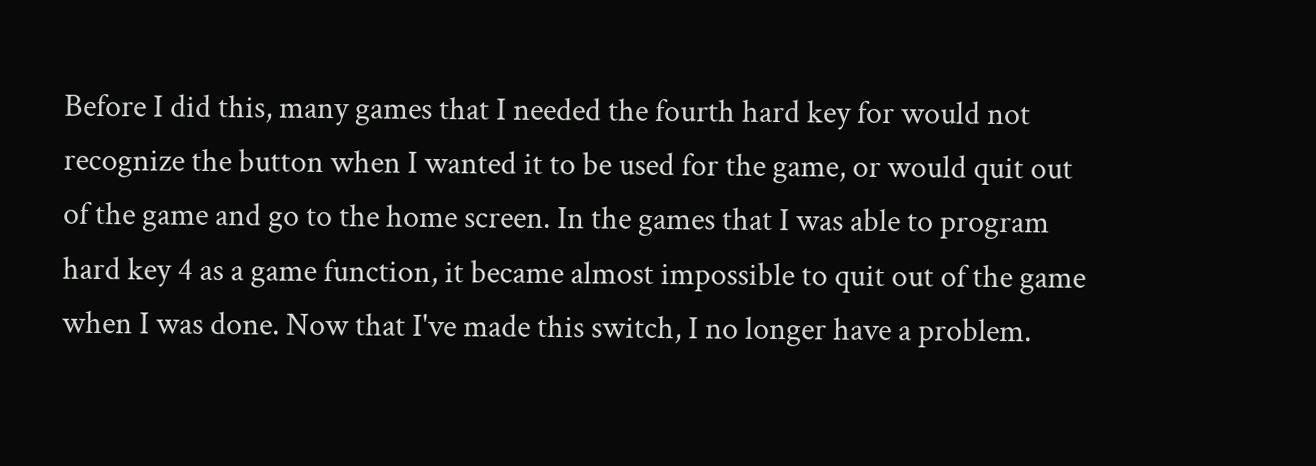Before I did this, many games that I needed the fourth hard key for would not recognize the button when I wanted it to be used for the game, or would quit out of the game and go to the home screen. In the games that I was able to program hard key 4 as a game function, it became almost impossible to quit out of the game when I was done. Now that I've made this switch, I no longer have a problem.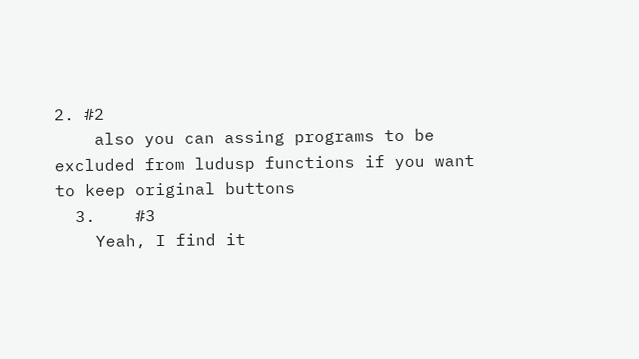2. #2
    also you can assing programs to be excluded from ludusp functions if you want to keep original buttons
  3.    #3
    Yeah, I find it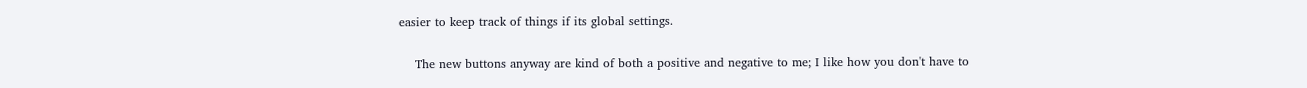easier to keep track of things if its global settings.

    The new buttons anyway are kind of both a positive and negative to me; I like how you don't have to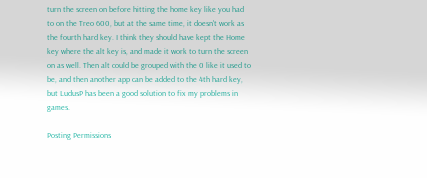turn the screen on before hitting the home key like you had to on the Treo 600, but at the same time, it doesn't work as the fourth hard key. I think they should have kept the Home key where the alt key is, and made it work to turn the screen on as well. Then alt could be grouped with the 0 like it used to be, and then another app can be added to the 4th hard key, but LudusP has been a good solution to fix my problems in games.

Posting Permissions